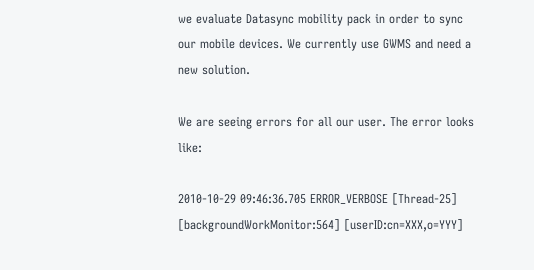we evaluate Datasync mobility pack in order to sync our mobile devices. We currently use GWMS and need a new solution.

We are seeing errors for all our user. The error looks like:

2010-10-29 09:46:36.705 ERROR_VERBOSE [Thread-25] [backgroundWorkMonitor:564] [userID:cn=XXX,o=YYY]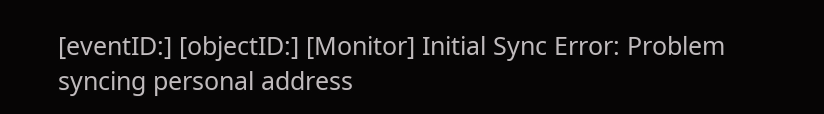[eventID:] [objectID:] [Monitor] Initial Sync Error: Problem syncing personal address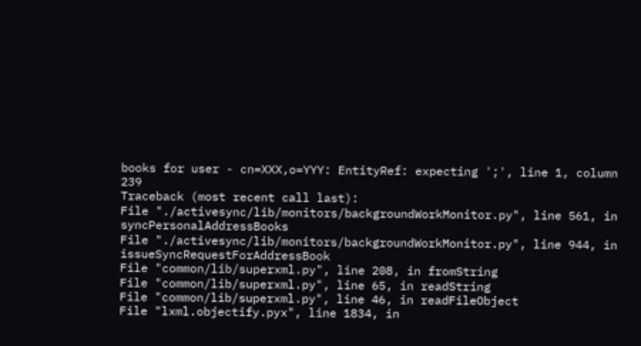books for user - cn=XXX,o=YYY: EntityRef: expecting ';', line 1, column 239
Traceback (most recent call last):
File "./activesync/lib/monitors/backgroundWorkMonitor.py", line 561, in syncPersonalAddressBooks
File "./activesync/lib/monitors/backgroundWorkMonitor.py", line 944, in issueSyncRequestForAddressBook
File "common/lib/superxml.py", line 208, in fromString
File "common/lib/superxml.py", line 65, in readString
File "common/lib/superxml.py", line 46, in readFileObject
File "lxml.objectify.pyx", line 1834, in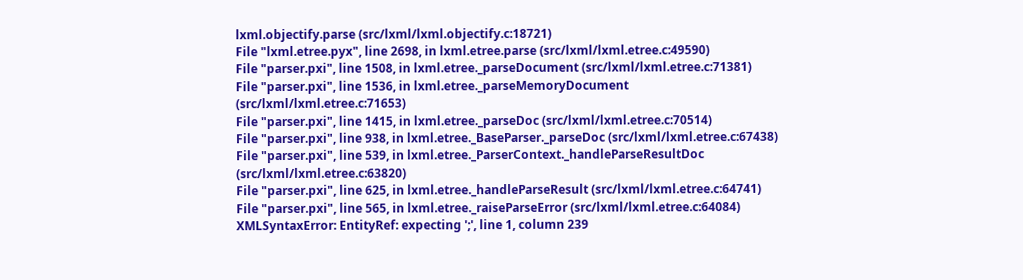lxml.objectify.parse (src/lxml/lxml.objectify.c:18721)
File "lxml.etree.pyx", line 2698, in lxml.etree.parse (src/lxml/lxml.etree.c:49590)
File "parser.pxi", line 1508, in lxml.etree._parseDocument (src/lxml/lxml.etree.c:71381)
File "parser.pxi", line 1536, in lxml.etree._parseMemoryDocument (src/lxml/lxml.etree.c:71653)
File "parser.pxi", line 1415, in lxml.etree._parseDoc (src/lxml/lxml.etree.c:70514)
File "parser.pxi", line 938, in lxml.etree._BaseParser._parseDoc (src/lxml/lxml.etree.c:67438)
File "parser.pxi", line 539, in lxml.etree._ParserContext._handleParseResultDoc (src/lxml/lxml.etree.c:63820)
File "parser.pxi", line 625, in lxml.etree._handleParseResult (src/lxml/lxml.etree.c:64741)
File "parser.pxi", line 565, in lxml.etree._raiseParseError (src/lxml/lxml.etree.c:64084)
XMLSyntaxError: EntityRef: expecting ';', line 1, column 239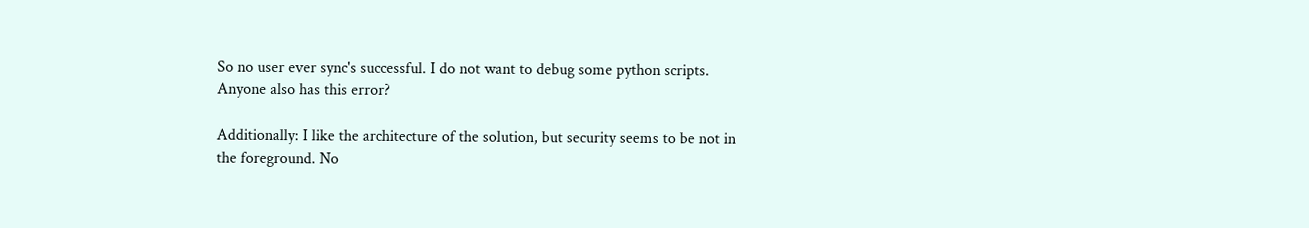So no user ever sync's successful. I do not want to debug some python scripts. Anyone also has this error?

Additionally: I like the architecture of the solution, but security seems to be not in the foreground. No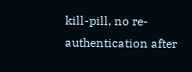kill-pill, no re-authentication after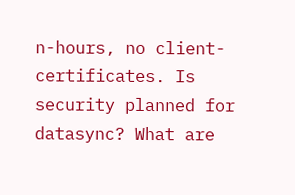n-hours, no client-certificates. Is security planned for datasync? What are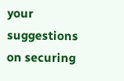your suggestions on securing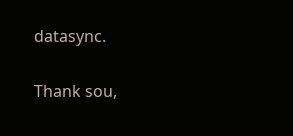datasync.

Thank sou,